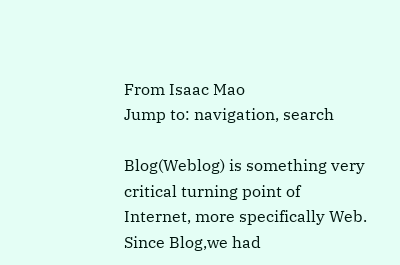From Isaac Mao
Jump to: navigation, search

Blog(Weblog) is something very critical turning point of Internet, more specifically Web. Since Blog,we had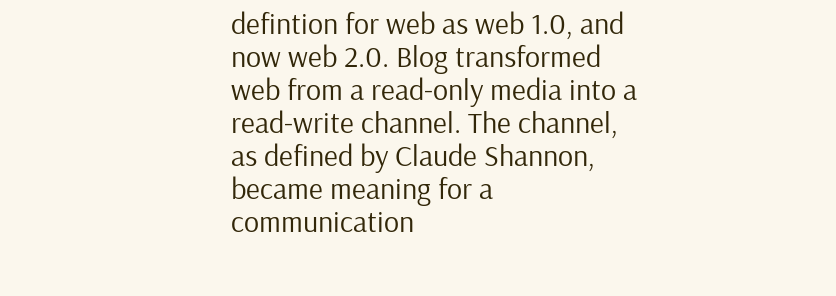defintion for web as web 1.0, and now web 2.0. Blog transformed web from a read-only media into a read-write channel. The channel, as defined by Claude Shannon, became meaning for a communication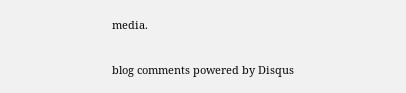media.

blog comments powered by Disqus